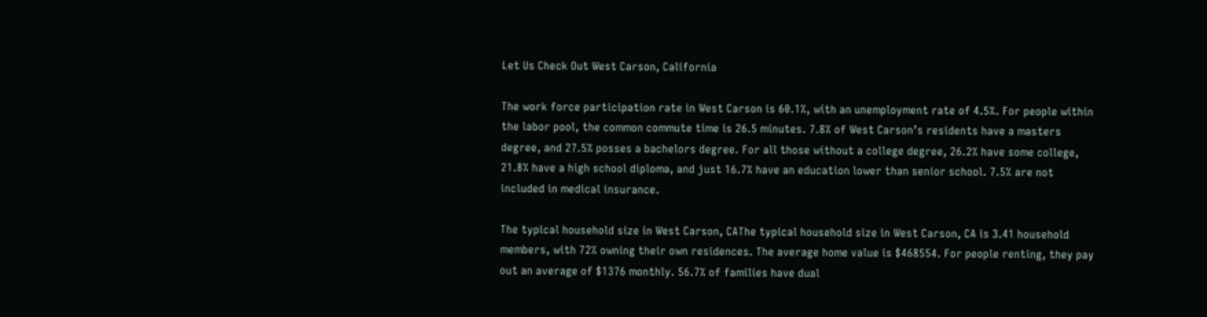Let Us Check Out West Carson, California

The work force participation rate in West Carson is 60.1%, with an unemployment rate of 4.5%. For people within the labor pool, the common commute time is 26.5 minutes. 7.8% of West Carson’s residents have a masters degree, and 27.5% posses a bachelors degree. For all those without a college degree, 26.2% have some college, 21.8% have a high school diploma, and just 16.7% have an education lower than senior school. 7.5% are not included in medical insurance.

The typical household size in West Carson, CAThe typical household size in West Carson, CA is 3.41 household members, with 72% owning their own residences. The average home value is $468554. For people renting, they pay out an average of $1376 monthly. 56.7% of families have dual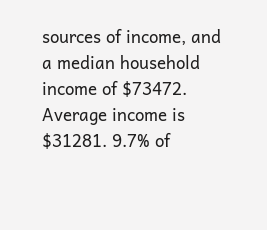sources of income, and a median household income of $73472. Average income is $31281. 9.7% of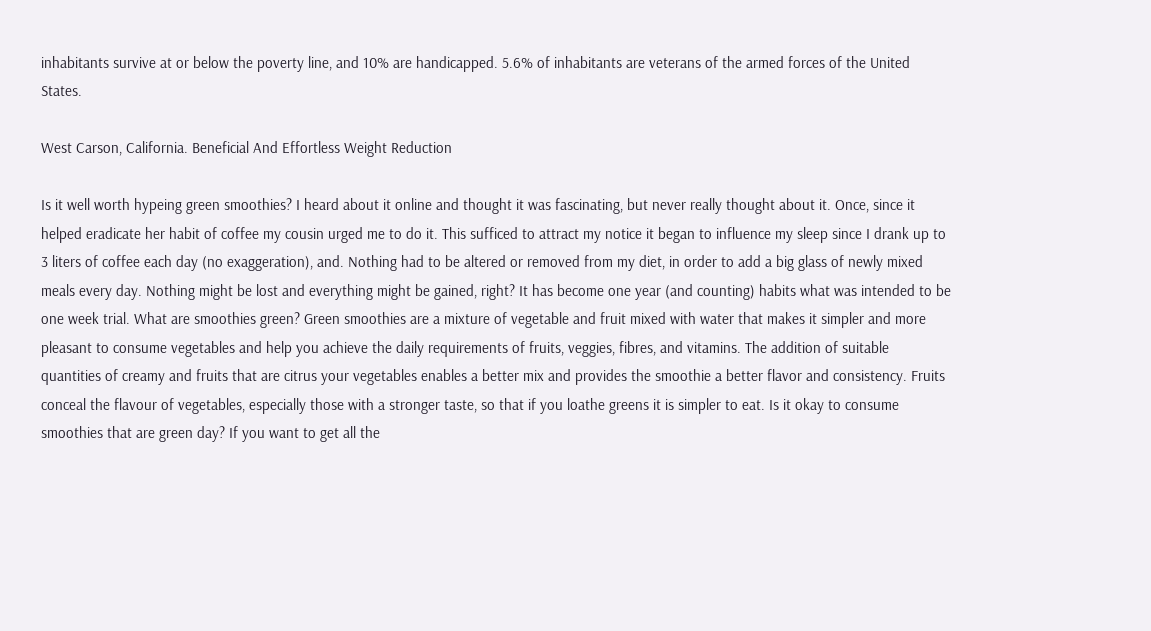inhabitants survive at or below the poverty line, and 10% are handicapped. 5.6% of inhabitants are veterans of the armed forces of the United States.

West Carson, California. Beneficial And Effortless Weight Reduction

Is it well worth hypeing green smoothies? I heard about it online and thought it was fascinating, but never really thought about it. Once, since it helped eradicate her habit of coffee my cousin urged me to do it. This sufficed to attract my notice it began to influence my sleep since I drank up to 3 liters of coffee each day (no exaggeration), and. Nothing had to be altered or removed from my diet, in order to add a big glass of newly mixed meals every day. Nothing might be lost and everything might be gained, right? It has become one year (and counting) habits what was intended to be one week trial. What are smoothies green? Green smoothies are a mixture of vegetable and fruit mixed with water that makes it simpler and more pleasant to consume vegetables and help you achieve the daily requirements of fruits, veggies, fibres, and vitamins. The addition of suitable quantities of creamy and fruits that are citrus your vegetables enables a better mix and provides the smoothie a better flavor and consistency. Fruits conceal the flavour of vegetables, especially those with a stronger taste, so that if you loathe greens it is simpler to eat. Is it okay to consume smoothies that are green day? If you want to get all the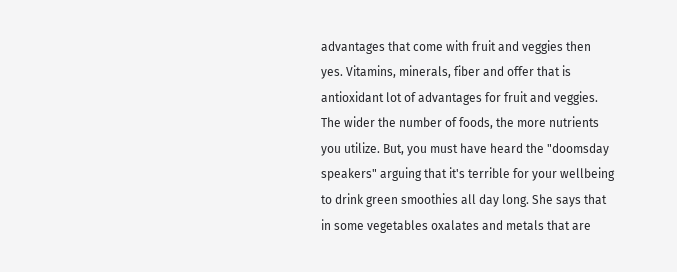advantages that come with fruit and veggies then yes. Vitamins, minerals, fiber and offer that is antioxidant lot of advantages for fruit and veggies. The wider the number of foods, the more nutrients you utilize. But, you must have heard the "doomsday speakers" arguing that it's terrible for your wellbeing to drink green smoothies all day long. She says that in some vegetables oxalates and metals that are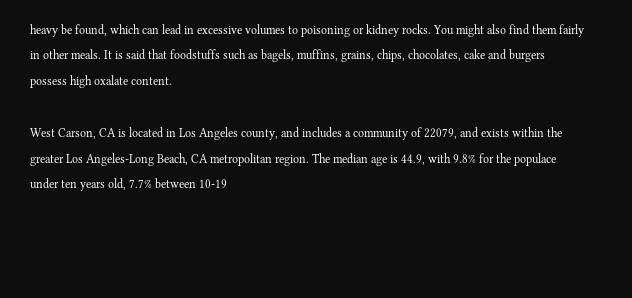heavy be found, which can lead in excessive volumes to poisoning or kidney rocks. You might also find them fairly in other meals. It is said that foodstuffs such as bagels, muffins, grains, chips, chocolates, cake and burgers possess high oxalate content.

West Carson, CA is located in Los Angeles county, and includes a community of 22079, and exists within the greater Los Angeles-Long Beach, CA metropolitan region. The median age is 44.9, with 9.8% for the populace under ten years old, 7.7% between 10-19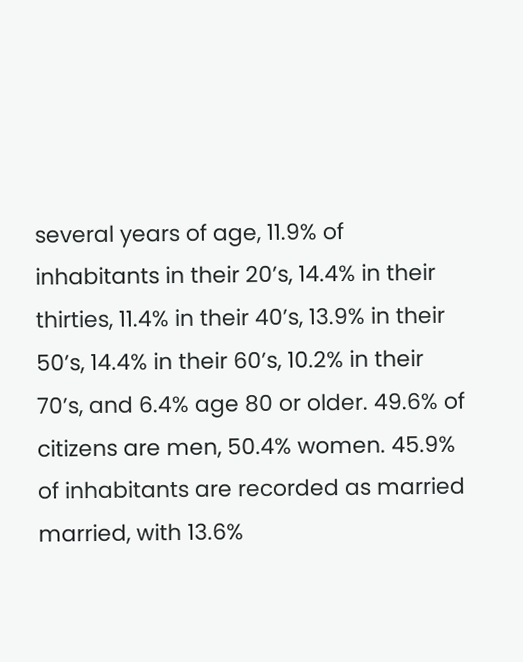several years of age, 11.9% of inhabitants in their 20’s, 14.4% in their thirties, 11.4% in their 40’s, 13.9% in their 50’s, 14.4% in their 60’s, 10.2% in their 70’s, and 6.4% age 80 or older. 49.6% of citizens are men, 50.4% women. 45.9% of inhabitants are recorded as married married, with 13.6%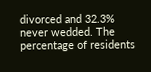divorced and 32.3% never wedded. The percentage of residents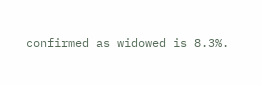confirmed as widowed is 8.3%.